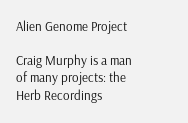Alien Genome Project

Craig Murphy is a man of many projects: the Herb Recordings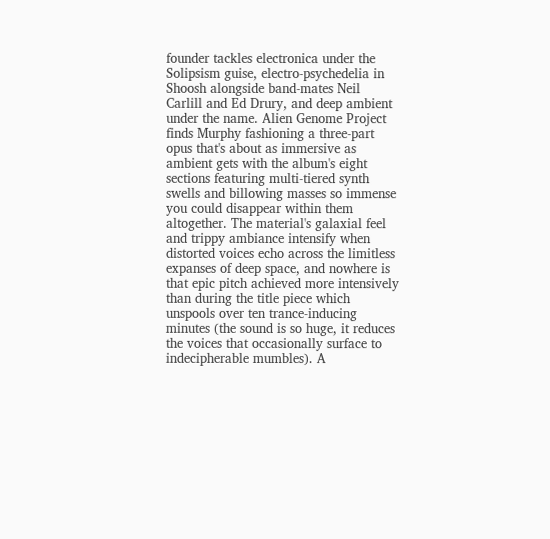founder tackles electronica under the Solipsism guise, electro-psychedelia in Shoosh alongside band-mates Neil Carlill and Ed Drury, and deep ambient under the name. Alien Genome Project finds Murphy fashioning a three-part opus that's about as immersive as ambient gets with the album's eight sections featuring multi-tiered synth swells and billowing masses so immense you could disappear within them altogether. The material's galaxial feel and trippy ambiance intensify when distorted voices echo across the limitless expanses of deep space, and nowhere is that epic pitch achieved more intensively than during the title piece which unspools over ten trance-inducing minutes (the sound is so huge, it reduces the voices that occasionally surface to indecipherable mumbles). A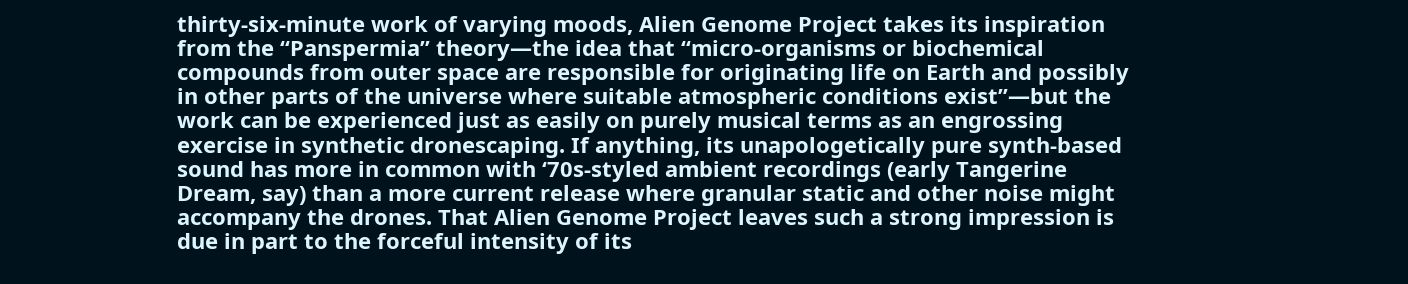thirty-six-minute work of varying moods, Alien Genome Project takes its inspiration from the “Panspermia” theory—the idea that “micro-organisms or biochemical compounds from outer space are responsible for originating life on Earth and possibly in other parts of the universe where suitable atmospheric conditions exist”—but the work can be experienced just as easily on purely musical terms as an engrossing exercise in synthetic dronescaping. If anything, its unapologetically pure synth-based sound has more in common with ‘70s-styled ambient recordings (early Tangerine Dream, say) than a more current release where granular static and other noise might accompany the drones. That Alien Genome Project leaves such a strong impression is due in part to the forceful intensity of its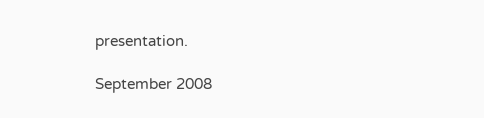presentation.

September 2008